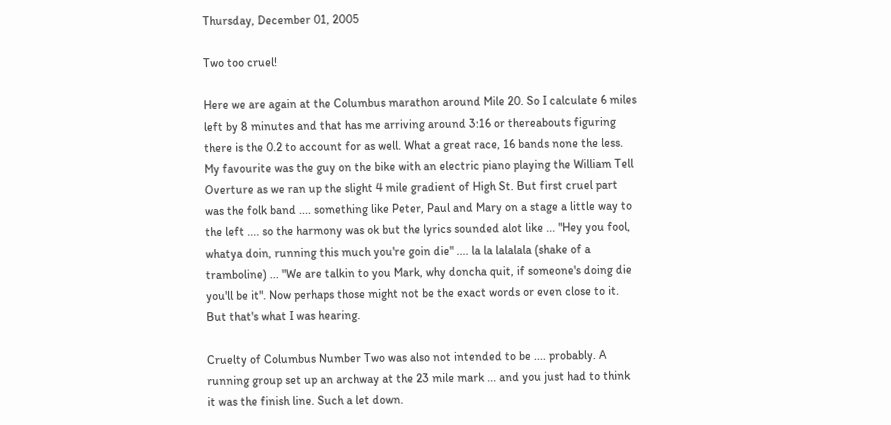Thursday, December 01, 2005

Two too cruel!

Here we are again at the Columbus marathon around Mile 20. So I calculate 6 miles left by 8 minutes and that has me arriving around 3:16 or thereabouts figuring there is the 0.2 to account for as well. What a great race, 16 bands none the less. My favourite was the guy on the bike with an electric piano playing the William Tell Overture as we ran up the slight 4 mile gradient of High St. But first cruel part was the folk band .... something like Peter, Paul and Mary on a stage a little way to the left .... so the harmony was ok but the lyrics sounded alot like ... "Hey you fool, whatya doin, running this much you're goin die" .... la la lalalala (shake of a tramboline) ... "We are talkin to you Mark, why doncha quit, if someone's doing die you'll be it". Now perhaps those might not be the exact words or even close to it. But that's what I was hearing.

Cruelty of Columbus Number Two was also not intended to be .... probably. A running group set up an archway at the 23 mile mark ... and you just had to think it was the finish line. Such a let down.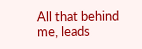All that behind me, leads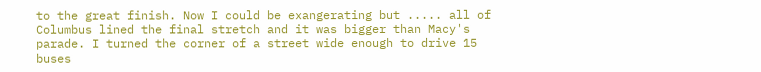to the great finish. Now I could be exangerating but ..... all of Columbus lined the final stretch and it was bigger than Macy's parade. I turned the corner of a street wide enough to drive 15 buses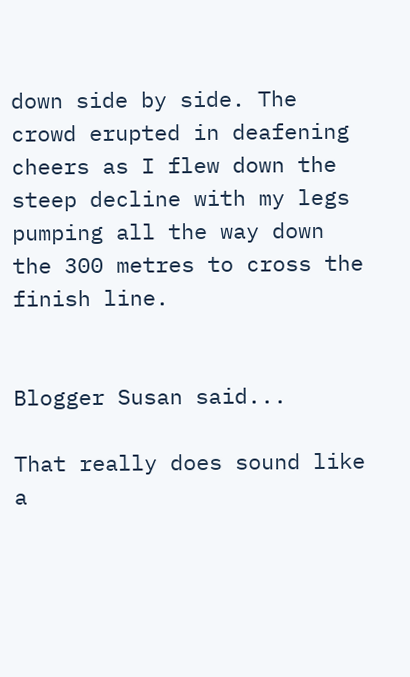down side by side. The crowd erupted in deafening cheers as I flew down the steep decline with my legs pumping all the way down the 300 metres to cross the finish line.


Blogger Susan said...

That really does sound like a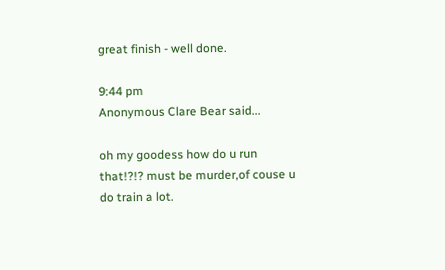great finish - well done.

9:44 pm
Anonymous Clare Bear said...

oh my goodess how do u run that!?!? must be murder,of couse u do train a lot.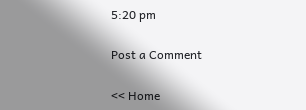5:20 pm

Post a Comment

<< Home